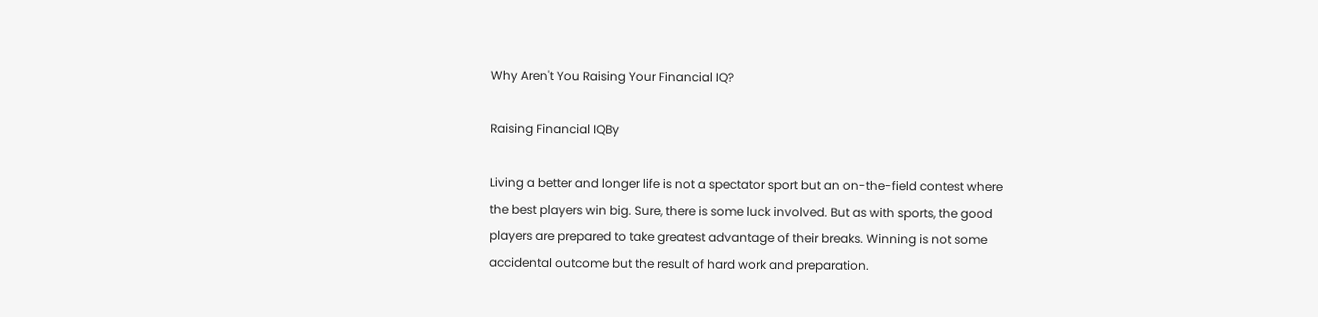Why Aren't You Raising Your Financial IQ?

Raising Financial IQBy

Living a better and longer life is not a spectator sport but an on-the-field contest where the best players win big. Sure, there is some luck involved. But as with sports, the good players are prepared to take greatest advantage of their breaks. Winning is not some accidental outcome but the result of hard work and preparation.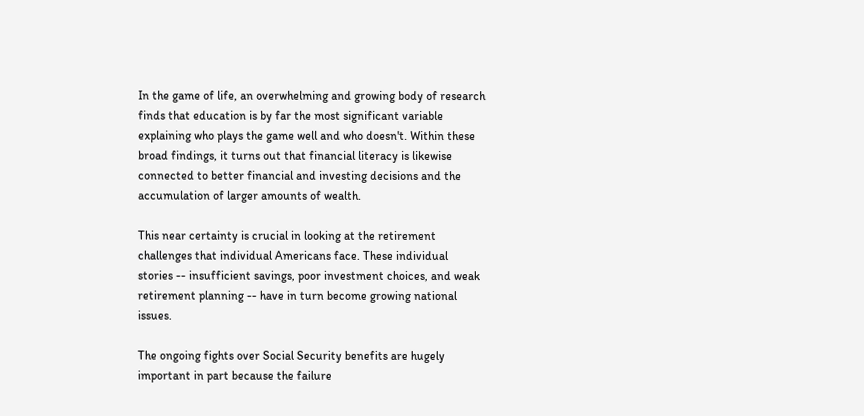In the game of life, an overwhelming and growing body of research finds that education is by far the most significant variable explaining who plays the game well and who doesn't. Within these broad findings, it turns out that financial literacy is likewise connected to better financial and investing decisions and the accumulation of larger amounts of wealth.

This near certainty is crucial in looking at the retirement challenges that individual Americans face. These individual stories -- insufficient savings, poor investment choices, and weak retirement planning -- have in turn become growing national issues.

The ongoing fights over Social Security benefits are hugely important in part because the failure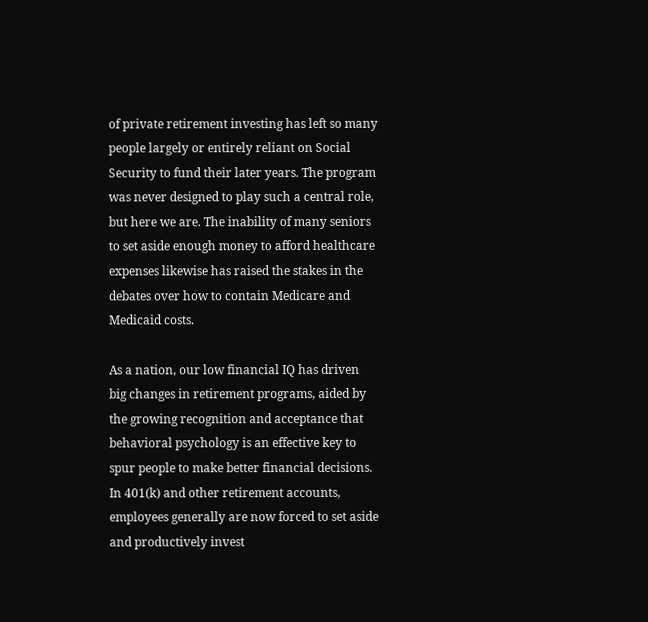of private retirement investing has left so many people largely or entirely reliant on Social Security to fund their later years. The program was never designed to play such a central role, but here we are. The inability of many seniors to set aside enough money to afford healthcare expenses likewise has raised the stakes in the debates over how to contain Medicare and Medicaid costs.

As a nation, our low financial IQ has driven big changes in retirement programs, aided by the growing recognition and acceptance that behavioral psychology is an effective key to spur people to make better financial decisions. In 401(k) and other retirement accounts, employees generally are now forced to set aside and productively invest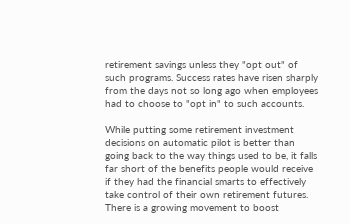retirement savings unless they "opt out" of such programs. Success rates have risen sharply from the days not so long ago when employees had to choose to "opt in" to such accounts.

While putting some retirement investment decisions on automatic pilot is better than going back to the way things used to be, it falls far short of the benefits people would receive if they had the financial smarts to effectively take control of their own retirement futures. There is a growing movement to boost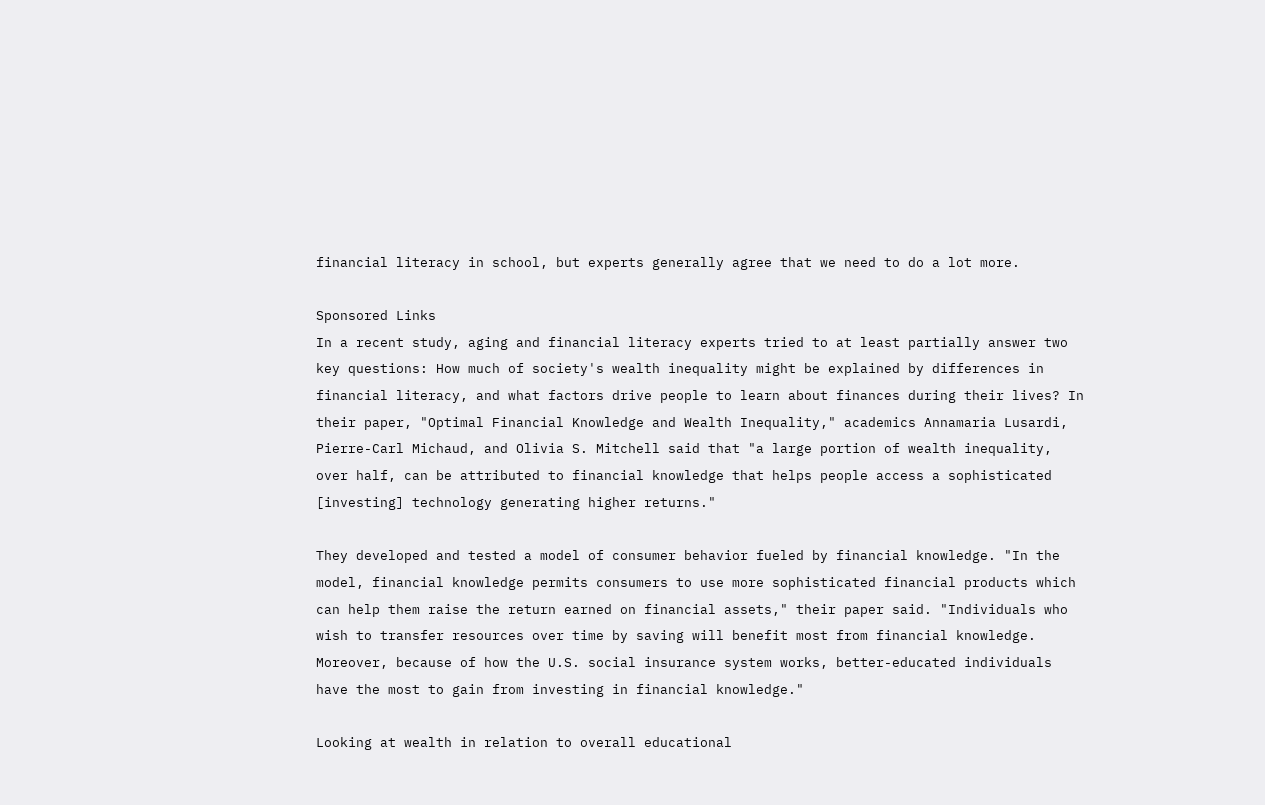financial literacy in school, but experts generally agree that we need to do a lot more.

Sponsored Links
In a recent study, aging and financial literacy experts tried to at least partially answer two key questions: How much of society's wealth inequality might be explained by differences in financial literacy, and what factors drive people to learn about finances during their lives? In their paper, "Optimal Financial Knowledge and Wealth Inequality," academics Annamaria Lusardi, Pierre-Carl Michaud, and Olivia S. Mitchell said that "a large portion of wealth inequality, over half, can be attributed to financial knowledge that helps people access a sophisticated [investing] technology generating higher returns."

They developed and tested a model of consumer behavior fueled by financial knowledge. "In the model, financial knowledge permits consumers to use more sophisticated financial products which can help them raise the return earned on financial assets," their paper said. "Individuals who wish to transfer resources over time by saving will benefit most from financial knowledge. Moreover, because of how the U.S. social insurance system works, better-educated individuals have the most to gain from investing in financial knowledge."

Looking at wealth in relation to overall educational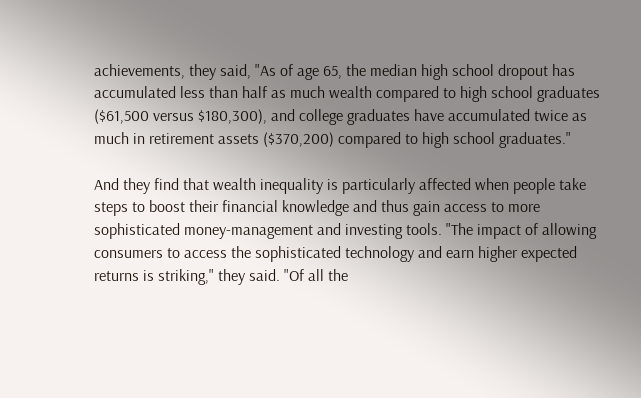achievements, they said, "As of age 65, the median high school dropout has accumulated less than half as much wealth compared to high school graduates ($61,500 versus $180,300), and college graduates have accumulated twice as much in retirement assets ($370,200) compared to high school graduates."

And they find that wealth inequality is particularly affected when people take steps to boost their financial knowledge and thus gain access to more sophisticated money-management and investing tools. "The impact of allowing consumers to access the sophisticated technology and earn higher expected returns is striking," they said. "Of all the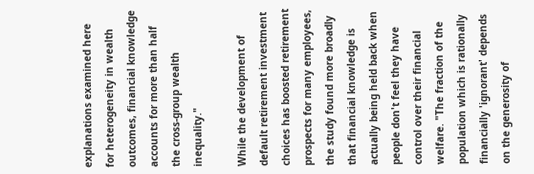explanations examined here for heterogeneity in wealth outcomes, financial knowledge accounts for more than half the cross-group wealth inequality."

While the development of default retirement investment choices has boosted retirement prospects for many employees, the study found more broadly that financial knowledge is actually being held back when people don't feel they have control over their financial welfare. "The fraction of the population which is rationally financially 'ignorant' depends on the generosity of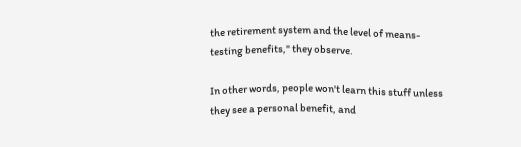the retirement system and the level of means-testing benefits," they observe.

In other words, people won't learn this stuff unless they see a personal benefit, and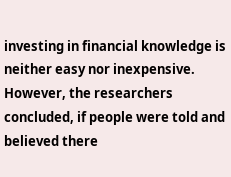investing in financial knowledge is neither easy nor inexpensive. However, the researchers concluded, if people were told and believed there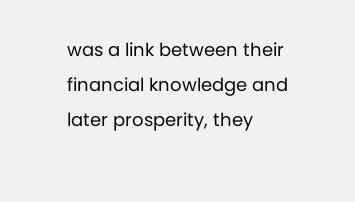was a link between their financial knowledge and later prosperity, they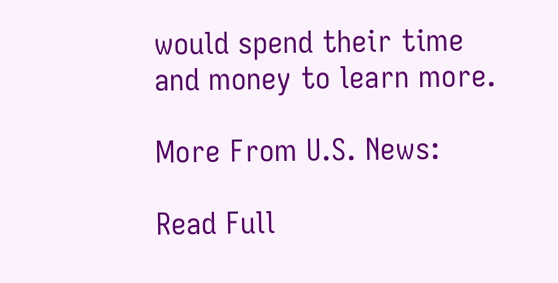would spend their time and money to learn more.

More From U.S. News:

Read Full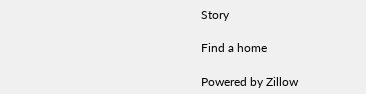Story

Find a home

Powered by Zillow